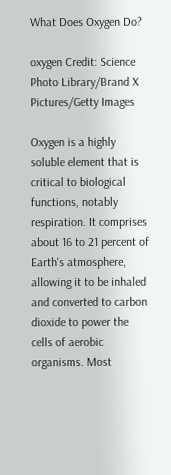What Does Oxygen Do?

oxygen Credit: Science Photo Library/Brand X Pictures/Getty Images

Oxygen is a highly soluble element that is critical to biological functions, notably respiration. It comprises about 16 to 21 percent of Earth's atmosphere, allowing it to be inhaled and converted to carbon dioxide to power the cells of aerobic organisms. Most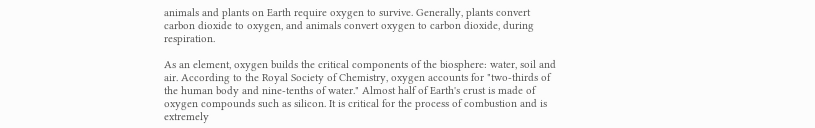animals and plants on Earth require oxygen to survive. Generally, plants convert carbon dioxide to oxygen, and animals convert oxygen to carbon dioxide, during respiration.

As an element, oxygen builds the critical components of the biosphere: water, soil and air. According to the Royal Society of Chemistry, oxygen accounts for "two-thirds of the human body and nine-tenths of water." Almost half of Earth's crust is made of oxygen compounds such as silicon. It is critical for the process of combustion and is extremely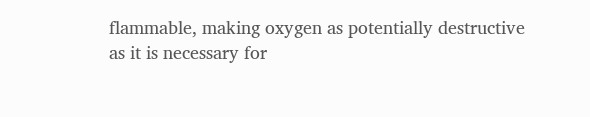flammable, making oxygen as potentially destructive as it is necessary for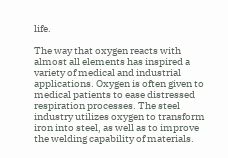life.

The way that oxygen reacts with almost all elements has inspired a variety of medical and industrial applications. Oxygen is often given to medical patients to ease distressed respiration processes. The steel industry utilizes oxygen to transform iron into steel, as well as to improve the welding capability of materials.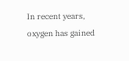In recent years, oxygen has gained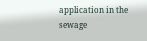application in the sewage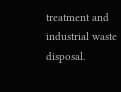treatment and industrial waste disposal.